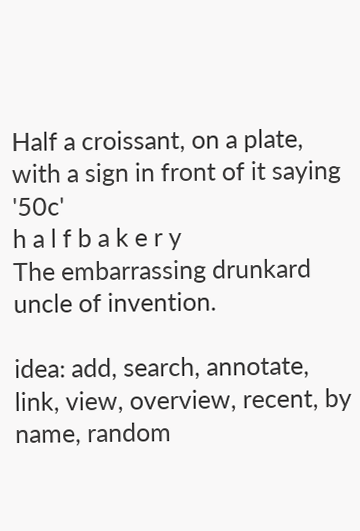Half a croissant, on a plate, with a sign in front of it saying '50c'
h a l f b a k e r y
The embarrassing drunkard uncle of invention.

idea: add, search, annotate, link, view, overview, recent, by name, random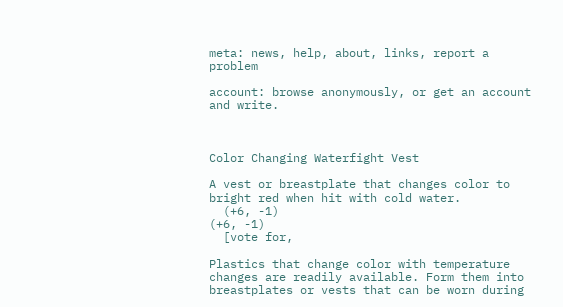meta: news, help, about, links, report a problem

account: browse anonymously, or get an account and write.



Color Changing Waterfight Vest

A vest or breastplate that changes color to bright red when hit with cold water.
  (+6, -1)
(+6, -1)
  [vote for,

Plastics that change color with temperature changes are readily available. Form them into breastplates or vests that can be worn during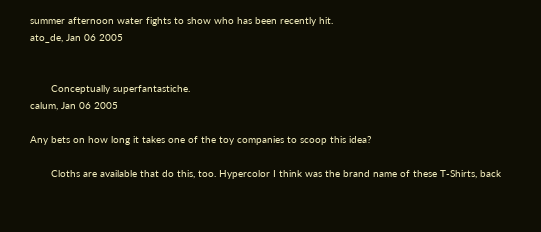summer afternoon water fights to show who has been recently hit.
ato_de, Jan 06 2005


       Conceptually superfantastiche.
calum, Jan 06 2005

Any bets on how long it takes one of the toy companies to scoop this idea?

       Cloths are available that do this, too. Hypercolor I think was the brand name of these T-Shirts, back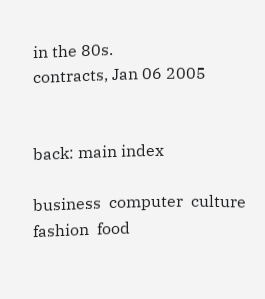in the 80s.
contracts, Jan 06 2005


back: main index

business  computer  culture  fashion  food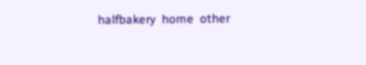halfbakery  home  other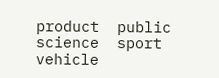product  public  science  sport  vehicle